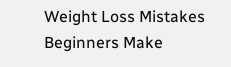Weight Loss Mistakes Beginners Make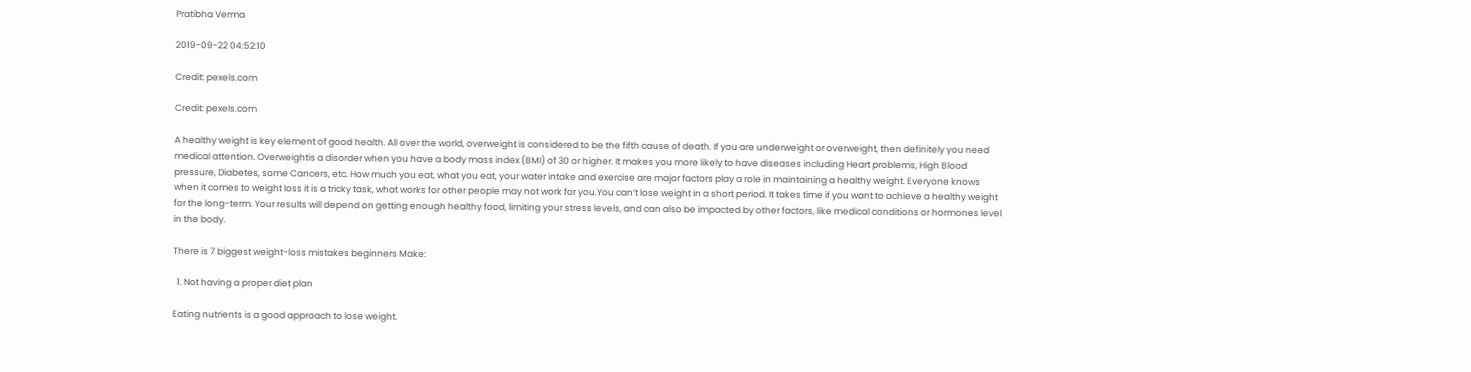Pratibha Verma

2019-09-22 04:52:10

Credit: pexels.com

Credit: pexels.com

A healthy weight is key element of good health. All over the world, overweight is considered to be the fifth cause of death. If you are underweight or overweight, then definitely you need medical attention. Overweightis a disorder when you have a body mass index (BMI) of 30 or higher. It makes you more likely to have diseases including Heart problems, High Blood pressure, Diabetes, some Cancers, etc. How much you eat, what you eat, your water intake and exercise are major factors play a role in maintaining a healthy weight. Everyone knows when it comes to weight loss it is a tricky task, what works for other people may not work for you.You can’t lose weight in a short period. It takes time if you want to achieve a healthy weight for the long-term. Your results will depend on getting enough healthy food, limiting your stress levels, and can also be impacted by other factors, like medical conditions or hormones level in the body.

There is 7 biggest weight-loss mistakes beginners Make:

  1. Not having a proper diet plan

Eating nutrients is a good approach to lose weight.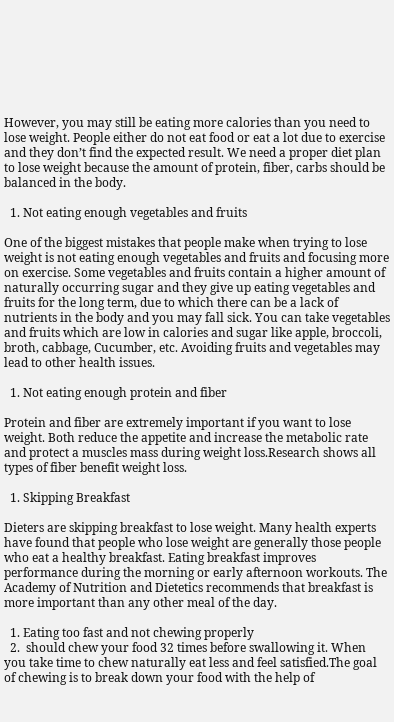However, you may still be eating more calories than you need to lose weight. People either do not eat food or eat a lot due to exercise and they don’t find the expected result. We need a proper diet plan to lose weight because the amount of protein, fiber, carbs should be balanced in the body.

  1. Not eating enough vegetables and fruits

One of the biggest mistakes that people make when trying to lose weight is not eating enough vegetables and fruits and focusing more on exercise. Some vegetables and fruits contain a higher amount of naturally occurring sugar and they give up eating vegetables and fruits for the long term, due to which there can be a lack of nutrients in the body and you may fall sick. You can take vegetables and fruits which are low in calories and sugar like apple, broccoli, broth, cabbage, Cucumber, etc. Avoiding fruits and vegetables may lead to other health issues.

  1. Not eating enough protein and fiber

Protein and fiber are extremely important if you want to lose weight. Both reduce the appetite and increase the metabolic rate and protect a muscles mass during weight loss.Research shows all types of fiber benefit weight loss.

  1. Skipping Breakfast

Dieters are skipping breakfast to lose weight. Many health experts have found that people who lose weight are generally those people who eat a healthy breakfast. Eating breakfast improves performance during the morning or early afternoon workouts. The Academy of Nutrition and Dietetics recommends that breakfast is more important than any other meal of the day.

  1. Eating too fast and not chewing properly
  2.  should chew your food 32 times before swallowing it. When you take time to chew naturally eat less and feel satisfied.The goal of chewing is to break down your food with the help of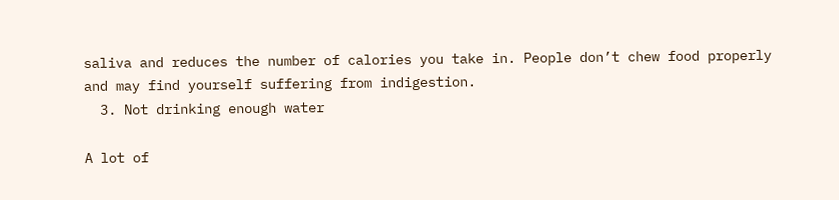saliva and reduces the number of calories you take in. People don’t chew food properly and may find yourself suffering from indigestion.
  3. Not drinking enough water

A lot of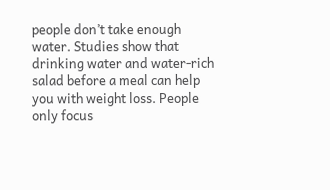people don’t take enough water. Studies show that drinking water and water-rich salad before a meal can help you with weight loss. People only focus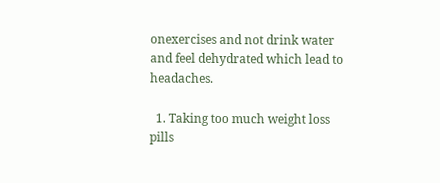onexercises and not drink water and feel dehydrated which lead to headaches.

  1. Taking too much weight loss pills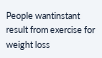People wantinstant result from exercise for weight loss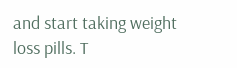and start taking weight loss pills. T